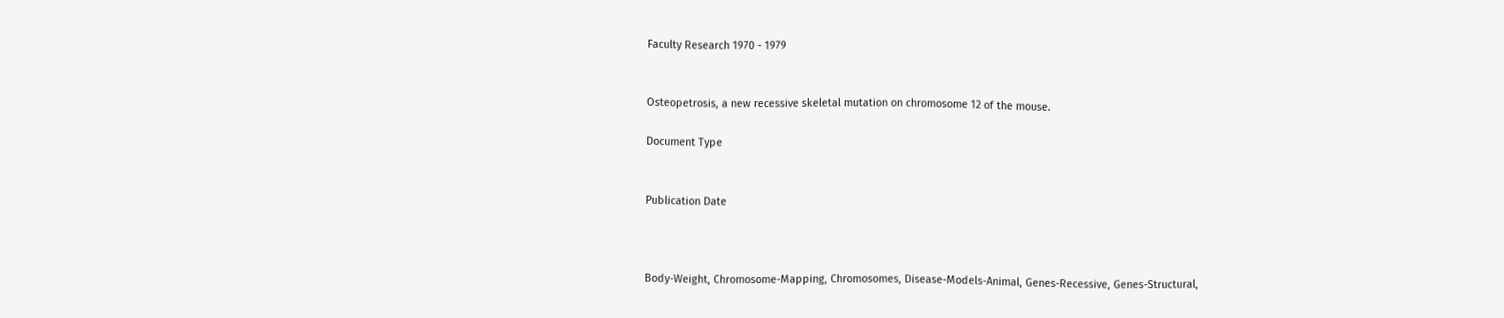Faculty Research 1970 - 1979


Osteopetrosis, a new recessive skeletal mutation on chromosome 12 of the mouse.

Document Type


Publication Date



Body-Weight, Chromosome-Mapping, Chromosomes, Disease-Models-Animal, Genes-Recessive, Genes-Structural,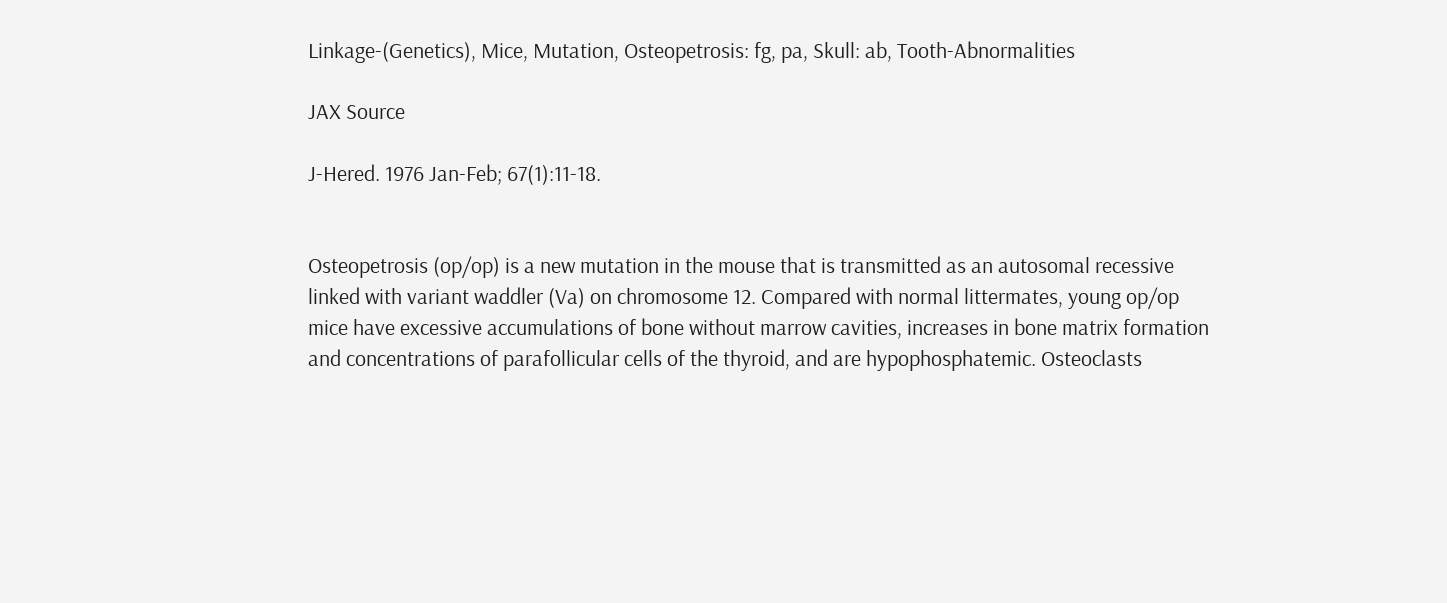Linkage-(Genetics), Mice, Mutation, Osteopetrosis: fg, pa, Skull: ab, Tooth-Abnormalities

JAX Source

J-Hered. 1976 Jan-Feb; 67(1):11-18.


Osteopetrosis (op/op) is a new mutation in the mouse that is transmitted as an autosomal recessive linked with variant waddler (Va) on chromosome 12. Compared with normal littermates, young op/op mice have excessive accumulations of bone without marrow cavities, increases in bone matrix formation and concentrations of parafollicular cells of the thyroid, and are hypophosphatemic. Osteoclasts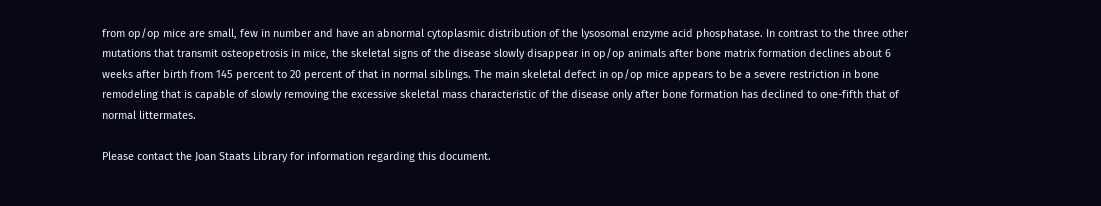from op/op mice are small, few in number and have an abnormal cytoplasmic distribution of the lysosomal enzyme acid phosphatase. In contrast to the three other mutations that transmit osteopetrosis in mice, the skeletal signs of the disease slowly disappear in op/op animals after bone matrix formation declines about 6 weeks after birth from 145 percent to 20 percent of that in normal siblings. The main skeletal defect in op/op mice appears to be a severe restriction in bone remodeling that is capable of slowly removing the excessive skeletal mass characteristic of the disease only after bone formation has declined to one-fifth that of normal littermates.

Please contact the Joan Staats Library for information regarding this document.